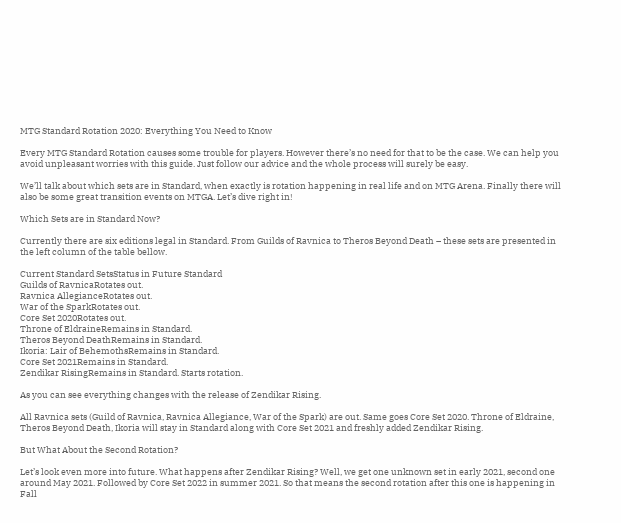MTG Standard Rotation 2020: Everything You Need to Know

Every MTG Standard Rotation causes some trouble for players. However there’s no need for that to be the case. We can help you avoid unpleasant worries with this guide. Just follow our advice and the whole process will surely be easy.

We’ll talk about which sets are in Standard, when exactly is rotation happening in real life and on MTG Arena. Finally there will also be some great transition events on MTGA. Let’s dive right in!

Which Sets are in Standard Now?

Currently there are six editions legal in Standard. From Guilds of Ravnica to Theros Beyond Death – these sets are presented in the left column of the table bellow.

Current Standard SetsStatus in Future Standard
Guilds of RavnicaRotates out.
Ravnica AllegianceRotates out.
War of the SparkRotates out.
Core Set 2020Rotates out.
Throne of EldraineRemains in Standard.
Theros Beyond DeathRemains in Standard.
Ikoria: Lair of BehemothsRemains in Standard.
Core Set 2021Remains in Standard.
Zendikar RisingRemains in Standard. Starts rotation.

As you can see everything changes with the release of Zendikar Rising.

All Ravnica sets (Guild of Ravnica, Ravnica Allegiance, War of the Spark) are out. Same goes Core Set 2020. Throne of Eldraine, Theros Beyond Death, Ikoria will stay in Standard along with Core Set 2021 and freshly added Zendikar Rising.

But What About the Second Rotation?

Let’s look even more into future. What happens after Zendikar Rising? Well, we get one unknown set in early 2021, second one around May 2021. Followed by Core Set 2022 in summer 2021. So that means the second rotation after this one is happening in Fall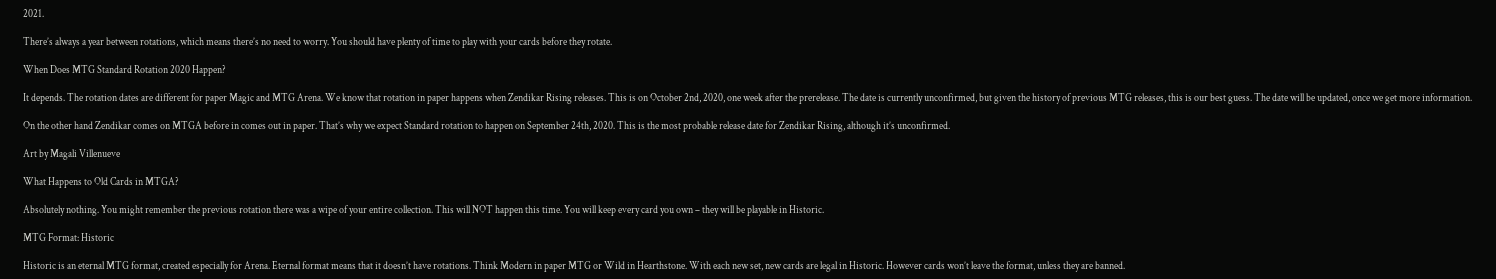2021.

There’s always a year between rotations, which means there’s no need to worry. You should have plenty of time to play with your cards before they rotate.

When Does MTG Standard Rotation 2020 Happen?

It depends. The rotation dates are different for paper Magic and MTG Arena. We know that rotation in paper happens when Zendikar Rising releases. This is on October 2nd, 2020, one week after the prerelease. The date is currently unconfirmed, but given the history of previous MTG releases, this is our best guess. The date will be updated, once we get more information.

On the other hand Zendikar comes on MTGA before in comes out in paper. That’s why we expect Standard rotation to happen on September 24th, 2020. This is the most probable release date for Zendikar Rising, although it’s unconfirmed.

Art by Magali Villenueve

What Happens to Old Cards in MTGA?

Absolutely nothing. You might remember the previous rotation there was a wipe of your entire collection. This will NOT happen this time. You will keep every card you own – they will be playable in Historic.

MTG Format: Historic

Historic is an eternal MTG format, created especially for Arena. Eternal format means that it doesn’t have rotations. Think Modern in paper MTG or Wild in Hearthstone. With each new set, new cards are legal in Historic. However cards won’t leave the format, unless they are banned.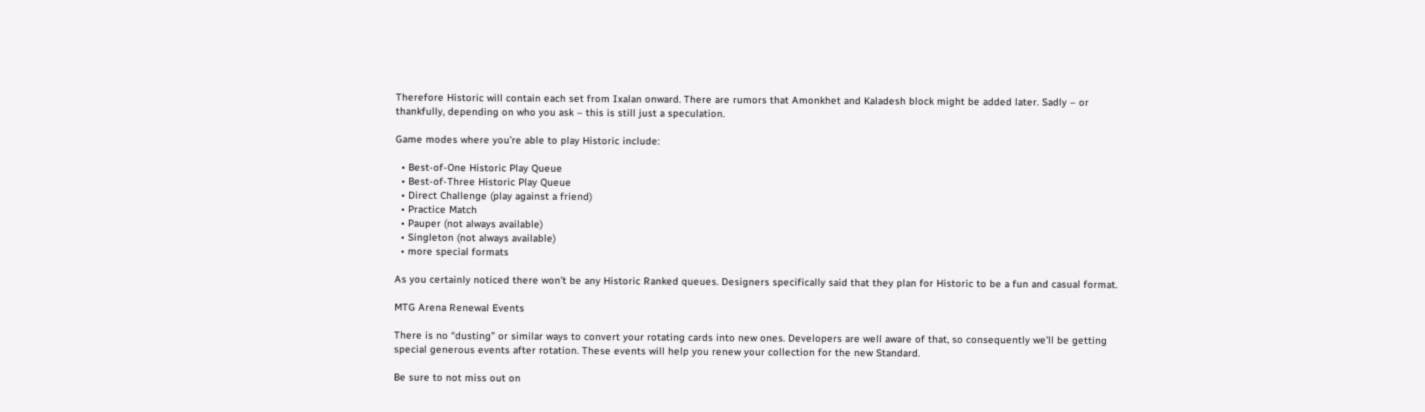Therefore Historic will contain each set from Ixalan onward. There are rumors that Amonkhet and Kaladesh block might be added later. Sadly – or thankfully, depending on who you ask – this is still just a speculation.

Game modes where you’re able to play Historic include:

  • Best-of-One Historic Play Queue
  • Best-of-Three Historic Play Queue
  • Direct Challenge (play against a friend)
  • Practice Match
  • Pauper (not always available)
  • Singleton (not always available)
  • more special formats

As you certainly noticed there won’t be any Historic Ranked queues. Designers specifically said that they plan for Historic to be a fun and casual format.

MTG Arena Renewal Events

There is no “dusting” or similar ways to convert your rotating cards into new ones. Developers are well aware of that, so consequently we’ll be getting special generous events after rotation. These events will help you renew your collection for the new Standard.

Be sure to not miss out on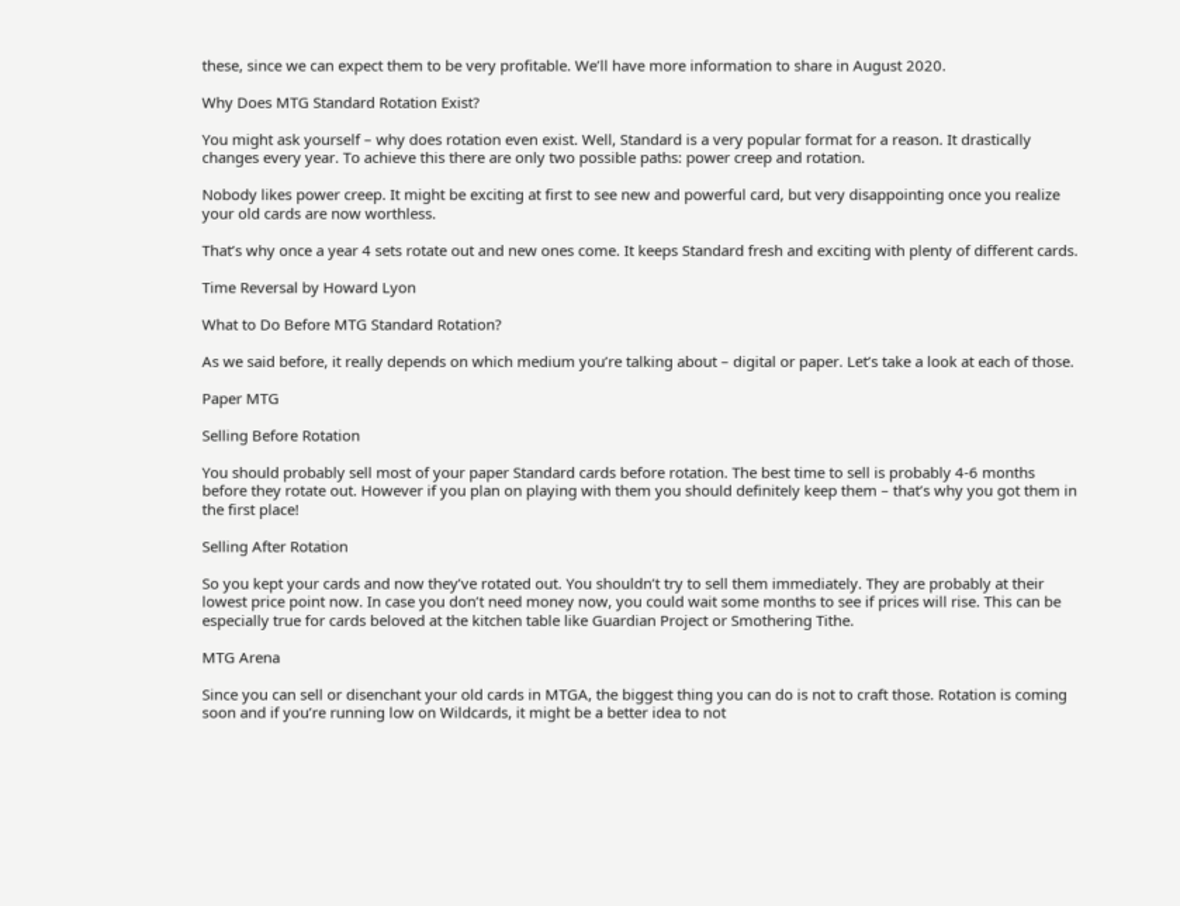these, since we can expect them to be very profitable. We’ll have more information to share in August 2020.

Why Does MTG Standard Rotation Exist?

You might ask yourself – why does rotation even exist. Well, Standard is a very popular format for a reason. It drastically changes every year. To achieve this there are only two possible paths: power creep and rotation.

Nobody likes power creep. It might be exciting at first to see new and powerful card, but very disappointing once you realize your old cards are now worthless.

That’s why once a year 4 sets rotate out and new ones come. It keeps Standard fresh and exciting with plenty of different cards.

Time Reversal by Howard Lyon

What to Do Before MTG Standard Rotation?

As we said before, it really depends on which medium you’re talking about – digital or paper. Let’s take a look at each of those.

Paper MTG

Selling Before Rotation

You should probably sell most of your paper Standard cards before rotation. The best time to sell is probably 4-6 months before they rotate out. However if you plan on playing with them you should definitely keep them – that’s why you got them in the first place!

Selling After Rotation

So you kept your cards and now they’ve rotated out. You shouldn’t try to sell them immediately. They are probably at their lowest price point now. In case you don’t need money now, you could wait some months to see if prices will rise. This can be especially true for cards beloved at the kitchen table like Guardian Project or Smothering Tithe.

MTG Arena

Since you can sell or disenchant your old cards in MTGA, the biggest thing you can do is not to craft those. Rotation is coming soon and if you’re running low on Wildcards, it might be a better idea to not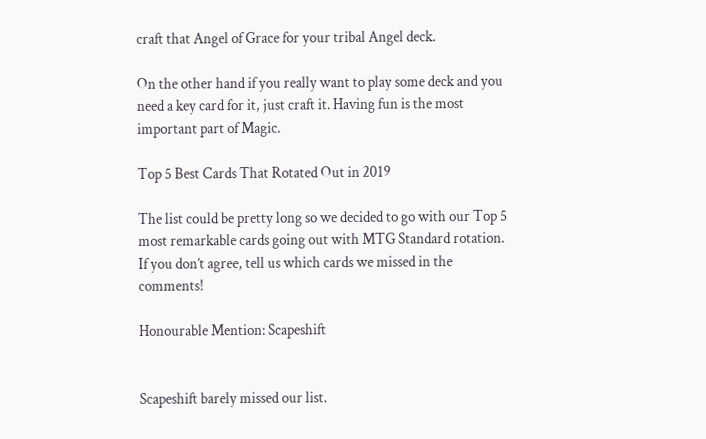craft that Angel of Grace for your tribal Angel deck.

On the other hand if you really want to play some deck and you need a key card for it, just craft it. Having fun is the most important part of Magic.

Top 5 Best Cards That Rotated Out in 2019

The list could be pretty long so we decided to go with our Top 5 most remarkable cards going out with MTG Standard rotation. If you don’t agree, tell us which cards we missed in the comments!

Honourable Mention: Scapeshift


Scapeshift barely missed our list.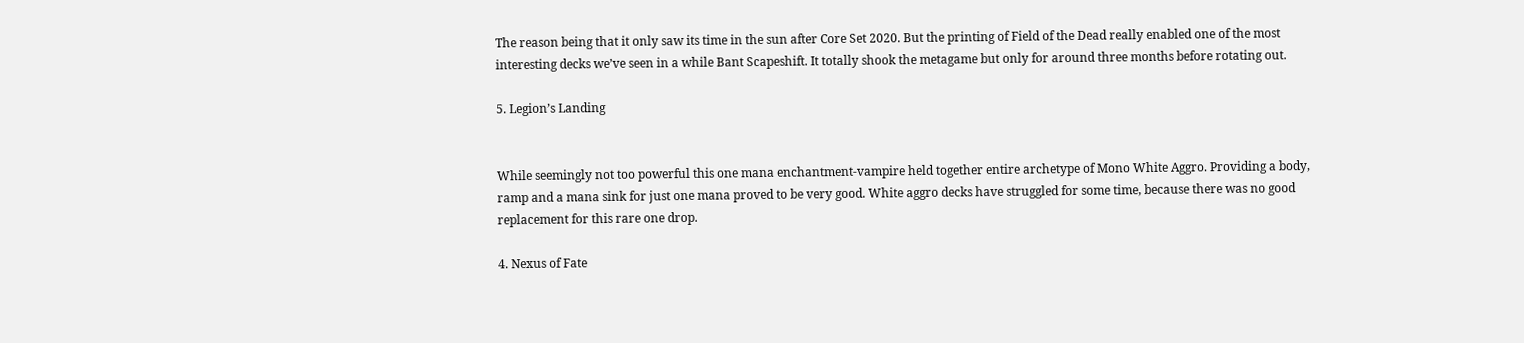The reason being that it only saw its time in the sun after Core Set 2020. But the printing of Field of the Dead really enabled one of the most interesting decks we’ve seen in a while Bant Scapeshift. It totally shook the metagame but only for around three months before rotating out.

5. Legion’s Landing


While seemingly not too powerful this one mana enchantment-vampire held together entire archetype of Mono White Aggro. Providing a body, ramp and a mana sink for just one mana proved to be very good. White aggro decks have struggled for some time, because there was no good replacement for this rare one drop.

4. Nexus of Fate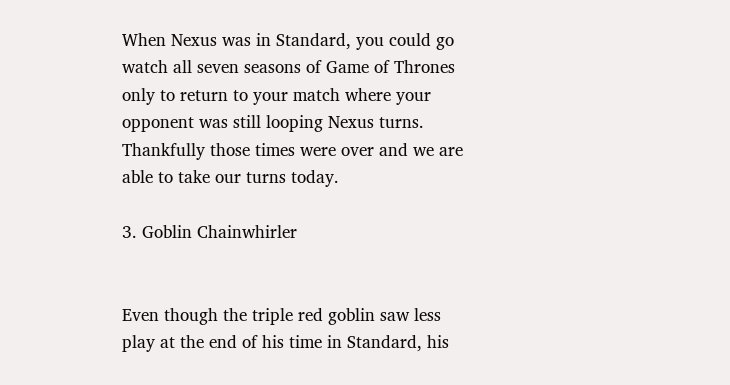When Nexus was in Standard, you could go watch all seven seasons of Game of Thrones only to return to your match where your opponent was still looping Nexus turns. Thankfully those times were over and we are able to take our turns today.

3. Goblin Chainwhirler


Even though the triple red goblin saw less play at the end of his time in Standard, his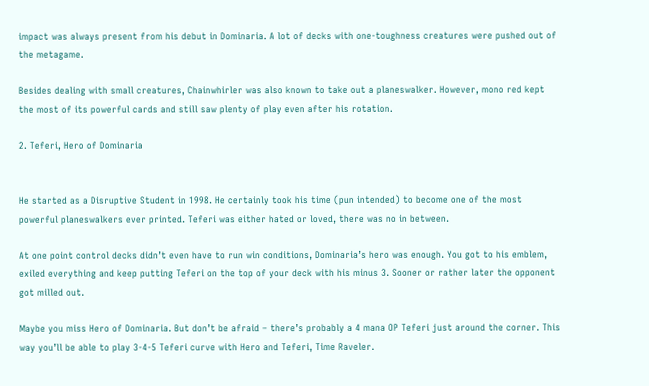impact was always present from his debut in Dominaria. A lot of decks with one-toughness creatures were pushed out of the metagame.

Besides dealing with small creatures, Chainwhirler was also known to take out a planeswalker. However, mono red kept the most of its powerful cards and still saw plenty of play even after his rotation.

2. Teferi, Hero of Dominaria


He started as a Disruptive Student in 1998. He certainly took his time (pun intended) to become one of the most powerful planeswalkers ever printed. Teferi was either hated or loved, there was no in between.

At one point control decks didn’t even have to run win conditions, Dominaria’s hero was enough. You got to his emblem, exiled everything and keep putting Teferi on the top of your deck with his minus 3. Sooner or rather later the opponent got milled out.

Maybe you miss Hero of Dominaria. But don’t be afraid – there’s probably a 4 mana OP Teferi just around the corner. This way you’ll be able to play 3-4-5 Teferi curve with Hero and Teferi, Time Raveler.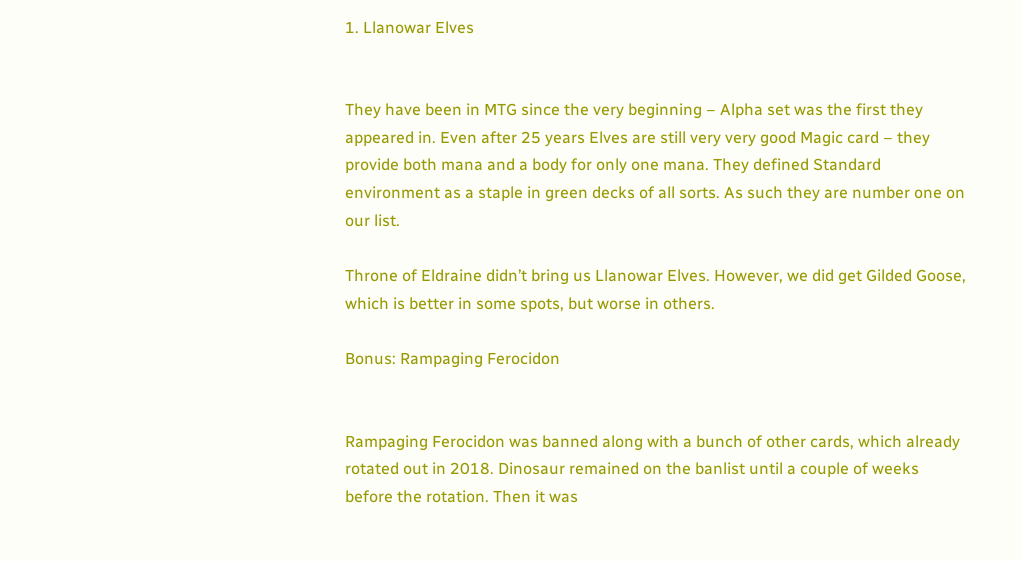1. Llanowar Elves


They have been in MTG since the very beginning – Alpha set was the first they appeared in. Even after 25 years Elves are still very very good Magic card – they provide both mana and a body for only one mana. They defined Standard environment as a staple in green decks of all sorts. As such they are number one on our list.

Throne of Eldraine didn’t bring us Llanowar Elves. However, we did get Gilded Goose, which is better in some spots, but worse in others.

Bonus: Rampaging Ferocidon


Rampaging Ferocidon was banned along with a bunch of other cards, which already rotated out in 2018. Dinosaur remained on the banlist until a couple of weeks before the rotation. Then it was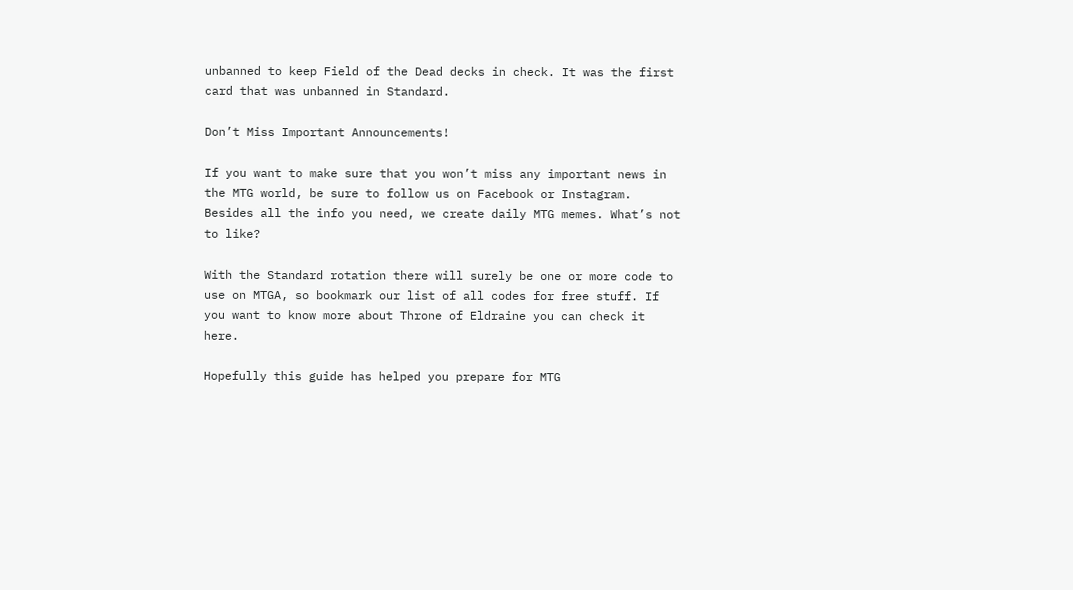unbanned to keep Field of the Dead decks in check. It was the first card that was unbanned in Standard.

Don’t Miss Important Announcements!

If you want to make sure that you won’t miss any important news in the MTG world, be sure to follow us on Facebook or Instagram. Besides all the info you need, we create daily MTG memes. What’s not to like?

With the Standard rotation there will surely be one or more code to use on MTGA, so bookmark our list of all codes for free stuff. If you want to know more about Throne of Eldraine you can check it here.

Hopefully this guide has helped you prepare for MTG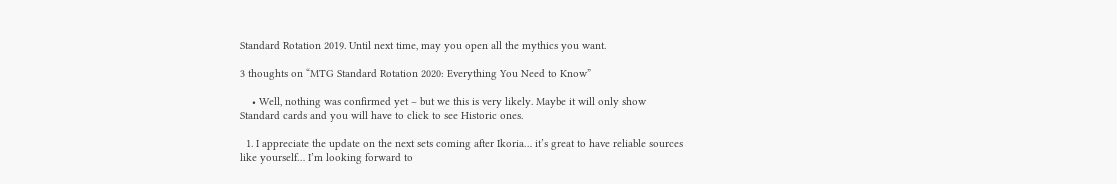Standard Rotation 2019. Until next time, may you open all the mythics you want.

3 thoughts on “MTG Standard Rotation 2020: Everything You Need to Know”

    • Well, nothing was confirmed yet – but we this is very likely. Maybe it will only show Standard cards and you will have to click to see Historic ones.

  1. I appreciate the update on the next sets coming after Ikoria… it’s great to have reliable sources like yourself… I’m looking forward to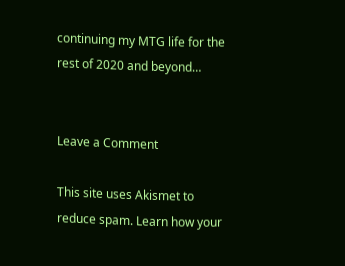continuing my MTG life for the rest of 2020 and beyond…


Leave a Comment

This site uses Akismet to reduce spam. Learn how your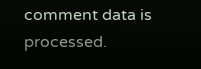comment data is processed.